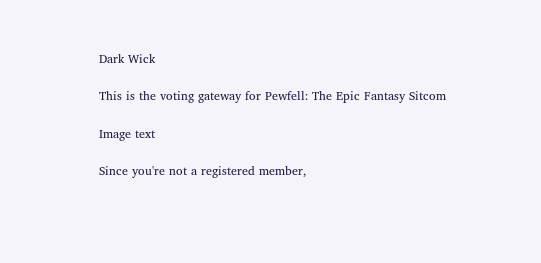Dark Wick

This is the voting gateway for Pewfell: The Epic Fantasy Sitcom

Image text

Since you're not a registered member,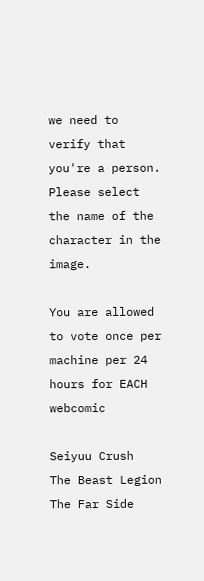we need to verify that you're a person. Please select the name of the character in the image.

You are allowed to vote once per machine per 24 hours for EACH webcomic

Seiyuu Crush
The Beast Legion
The Far Side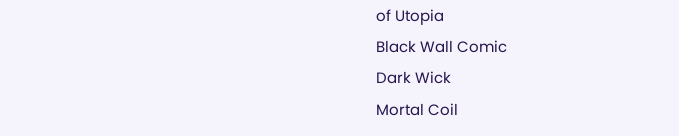of Utopia
Black Wall Comic
Dark Wick
Mortal Coil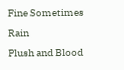Fine Sometimes Rain
Plush and Blood